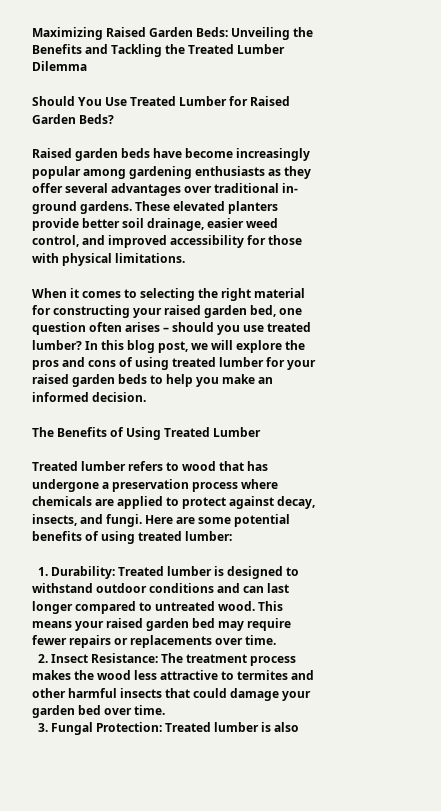Maximizing Raised Garden Beds: Unveiling the Benefits and Tackling the Treated Lumber Dilemma

Should You Use Treated Lumber for Raised Garden Beds?

Raised garden beds have become increasingly popular among gardening enthusiasts as they offer several advantages over traditional in-ground gardens. These elevated planters provide better soil drainage, easier weed control, and improved accessibility for those with physical limitations.

When it comes to selecting the right material for constructing your raised garden bed, one question often arises – should you use treated lumber? In this blog post, we will explore the pros and cons of using treated lumber for your raised garden beds to help you make an informed decision.

The Benefits of Using Treated Lumber

Treated lumber refers to wood that has undergone a preservation process where chemicals are applied to protect against decay, insects, and fungi. Here are some potential benefits of using treated lumber:

  1. Durability: Treated lumber is designed to withstand outdoor conditions and can last longer compared to untreated wood. This means your raised garden bed may require fewer repairs or replacements over time.
  2. Insect Resistance: The treatment process makes the wood less attractive to termites and other harmful insects that could damage your garden bed over time.
  3. Fungal Protection: Treated lumber is also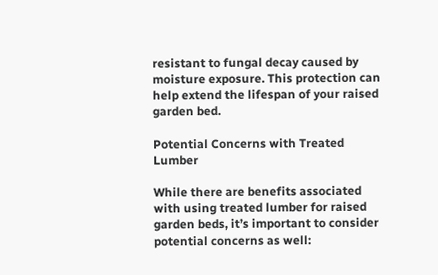resistant to fungal decay caused by moisture exposure. This protection can help extend the lifespan of your raised garden bed.

Potential Concerns with Treated Lumber

While there are benefits associated with using treated lumber for raised garden beds, it’s important to consider potential concerns as well: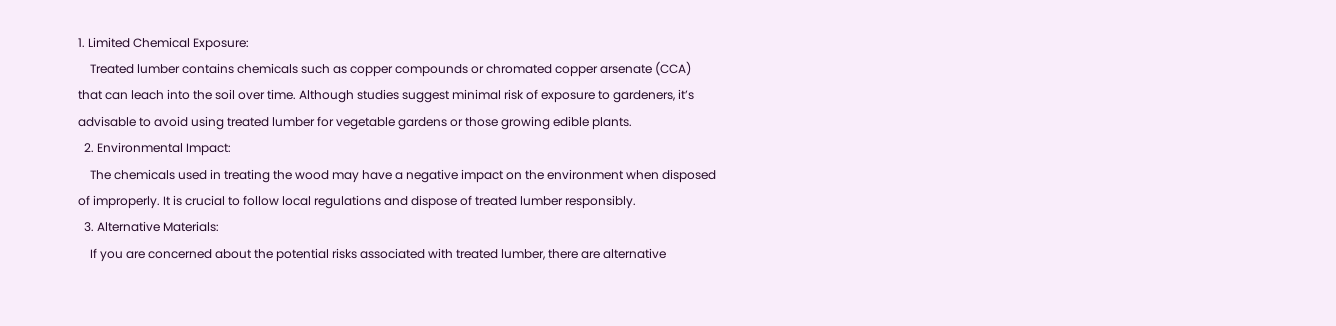1. Limited Chemical Exposure:
    Treated lumber contains chemicals such as copper compounds or chromated copper arsenate (CCA) that can leach into the soil over time. Although studies suggest minimal risk of exposure to gardeners, it’s advisable to avoid using treated lumber for vegetable gardens or those growing edible plants.
  2. Environmental Impact:
    The chemicals used in treating the wood may have a negative impact on the environment when disposed of improperly. It is crucial to follow local regulations and dispose of treated lumber responsibly.
  3. Alternative Materials:
    If you are concerned about the potential risks associated with treated lumber, there are alternative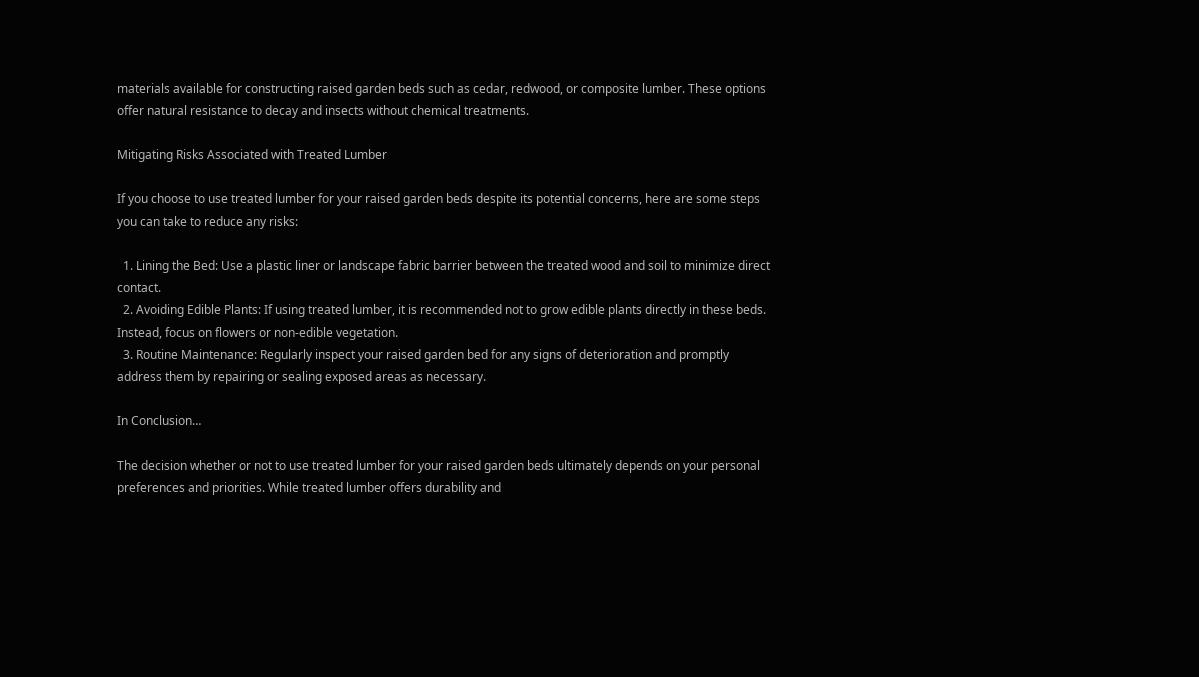materials available for constructing raised garden beds such as cedar, redwood, or composite lumber. These options offer natural resistance to decay and insects without chemical treatments.

Mitigating Risks Associated with Treated Lumber

If you choose to use treated lumber for your raised garden beds despite its potential concerns, here are some steps you can take to reduce any risks:

  1. Lining the Bed: Use a plastic liner or landscape fabric barrier between the treated wood and soil to minimize direct contact.
  2. Avoiding Edible Plants: If using treated lumber, it is recommended not to grow edible plants directly in these beds. Instead, focus on flowers or non-edible vegetation.
  3. Routine Maintenance: Regularly inspect your raised garden bed for any signs of deterioration and promptly address them by repairing or sealing exposed areas as necessary.

In Conclusion…

The decision whether or not to use treated lumber for your raised garden beds ultimately depends on your personal preferences and priorities. While treated lumber offers durability and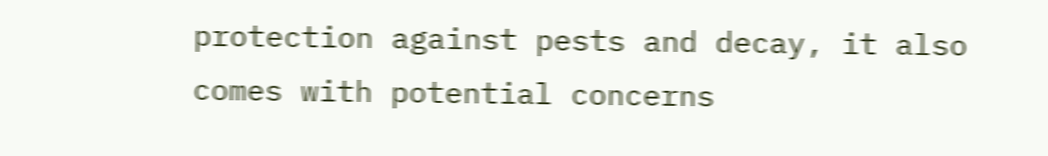protection against pests and decay, it also comes with potential concerns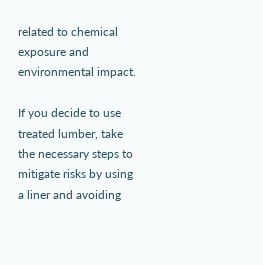related to chemical exposure and environmental impact.

If you decide to use treated lumber, take the necessary steps to mitigate risks by using a liner and avoiding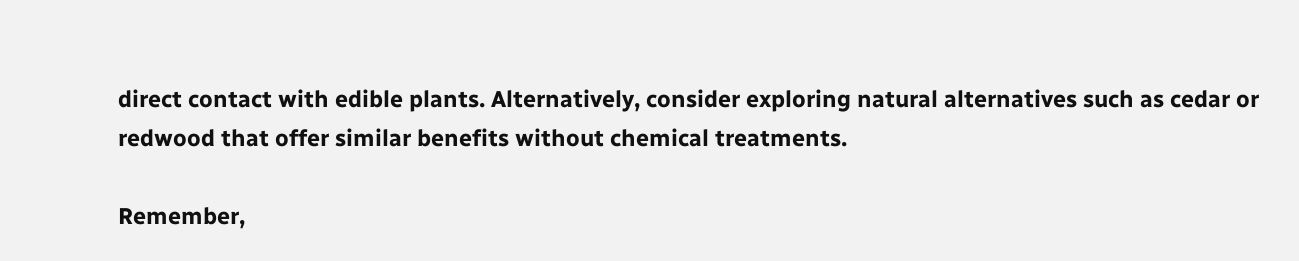direct contact with edible plants. Alternatively, consider exploring natural alternatives such as cedar or redwood that offer similar benefits without chemical treatments.

Remember,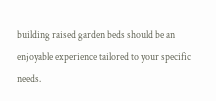building raised garden beds should be an enjoyable experience tailored to your specific needs.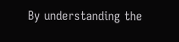By understanding the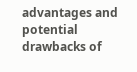advantages and potential drawbacks of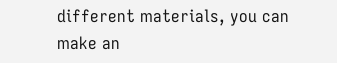different materials, you can make an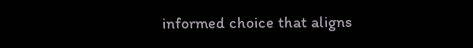informed choice that aligns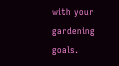with your gardening goals.